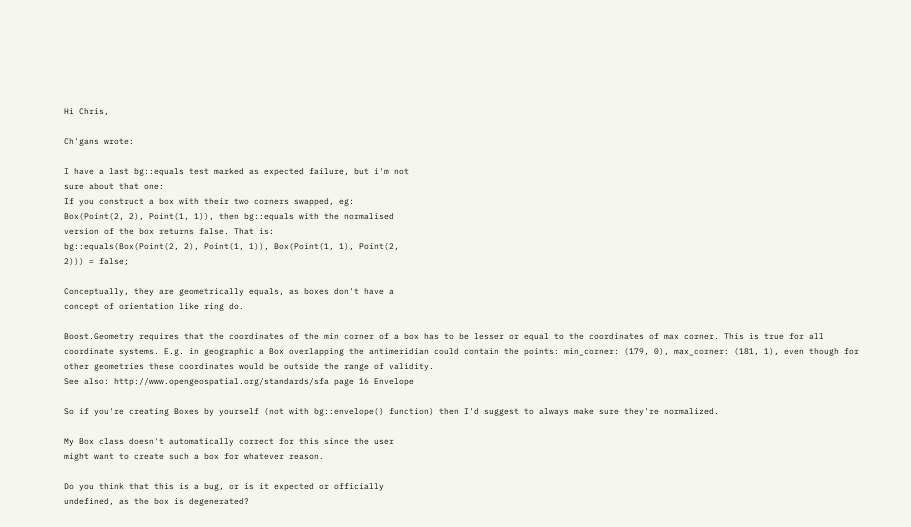Hi Chris,

Ch'gans wrote:

I have a last bg::equals test marked as expected failure, but i'm not
sure about that one:
If you construct a box with their two corners swapped, eg:
Box(Point(2, 2), Point(1, 1)), then bg::equals with the normalised
version of the box returns false. That is:
bg::equals(Box(Point(2, 2), Point(1, 1)), Box(Point(1, 1), Point(2,
2))) = false;

Conceptually, they are geometrically equals, as boxes don't have a
concept of orientation like ring do.

Boost.Geometry requires that the coordinates of the min corner of a box has to be lesser or equal to the coordinates of max corner. This is true for all coordinate systems. E.g. in geographic a Box overlapping the antimeridian could contain the points: min_corner: (179, 0), max_corner: (181, 1), even though for other geometries these coordinates would be outside the range of validity.
See also: http://www.opengeospatial.org/standards/sfa page 16 Envelope

So if you're creating Boxes by yourself (not with bg::envelope() function) then I'd suggest to always make sure they're normalized.

My Box class doesn't automatically correct for this since the user
might want to create such a box for whatever reason.

Do you think that this is a bug, or is it expected or officially
undefined, as the box is degenerated?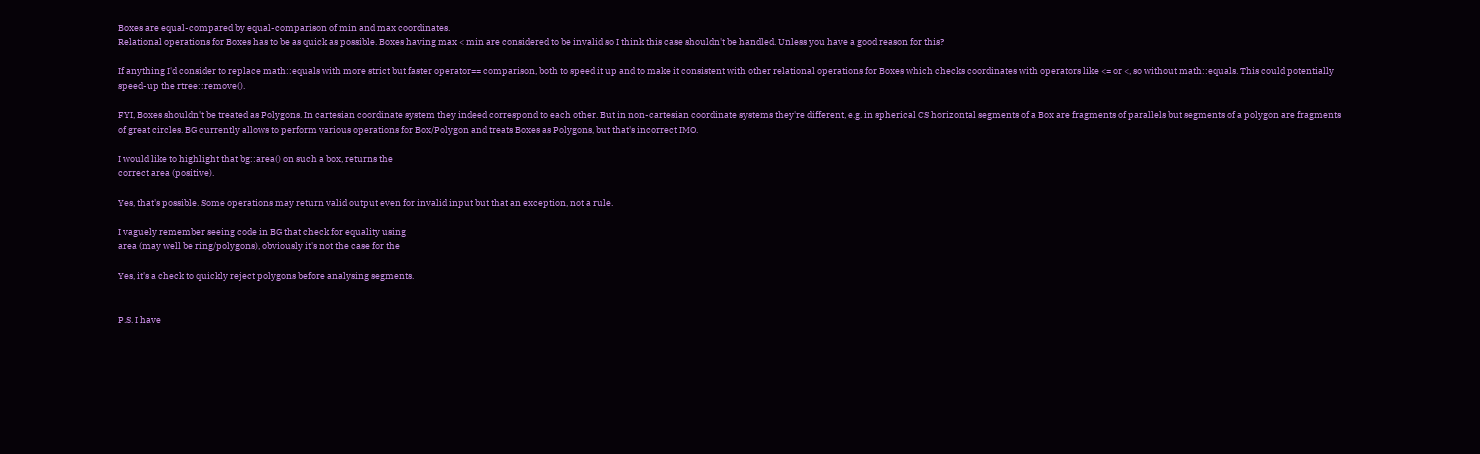Boxes are equal-compared by equal-comparison of min and max coordinates.
Relational operations for Boxes has to be as quick as possible. Boxes having max < min are considered to be invalid so I think this case shouldn't be handled. Unless you have a good reason for this?

If anything I'd consider to replace math::equals with more strict but faster operator== comparison, both to speed it up and to make it consistent with other relational operations for Boxes which checks coordinates with operators like <= or <, so without math::equals. This could potentially speed-up the rtree::remove().

FYI, Boxes shouldn't be treated as Polygons. In cartesian coordinate system they indeed correspond to each other. But in non-cartesian coordinate systems they're different, e.g. in spherical CS horizontal segments of a Box are fragments of parallels but segments of a polygon are fragments of great circles. BG currently allows to perform various operations for Box/Polygon and treats Boxes as Polygons, but that's incorrect IMO.

I would like to highlight that bg::area() on such a box, returns the
correct area (positive).

Yes, that's possible. Some operations may return valid output even for invalid input but that an exception, not a rule.

I vaguely remember seeing code in BG that check for equality using
area (may well be ring/polygons), obviously it's not the case for the

Yes, it's a check to quickly reject polygons before analysing segments.


P.S. I have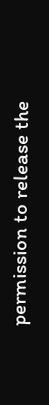permission to release the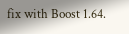fix with Boost 1.64.